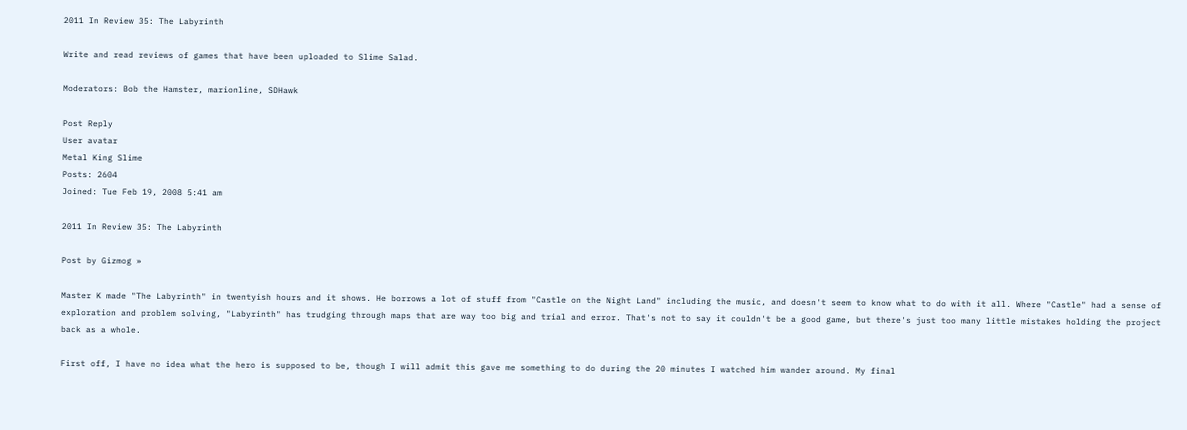2011 In Review 35: The Labyrinth

Write and read reviews of games that have been uploaded to Slime Salad.

Moderators: Bob the Hamster, marionline, SDHawk

Post Reply
User avatar
Metal King Slime
Posts: 2604
Joined: Tue Feb 19, 2008 5:41 am

2011 In Review 35: The Labyrinth

Post by Gizmog »

Master K made "The Labyrinth" in twentyish hours and it shows. He borrows a lot of stuff from "Castle on the Night Land" including the music, and doesn't seem to know what to do with it all. Where "Castle" had a sense of exploration and problem solving, "Labyrinth" has trudging through maps that are way too big and trial and error. That's not to say it couldn't be a good game, but there's just too many little mistakes holding the project back as a whole.

First off, I have no idea what the hero is supposed to be, though I will admit this gave me something to do during the 20 minutes I watched him wander around. My final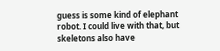guess is some kind of elephant robot. I could live with that, but skeletons also have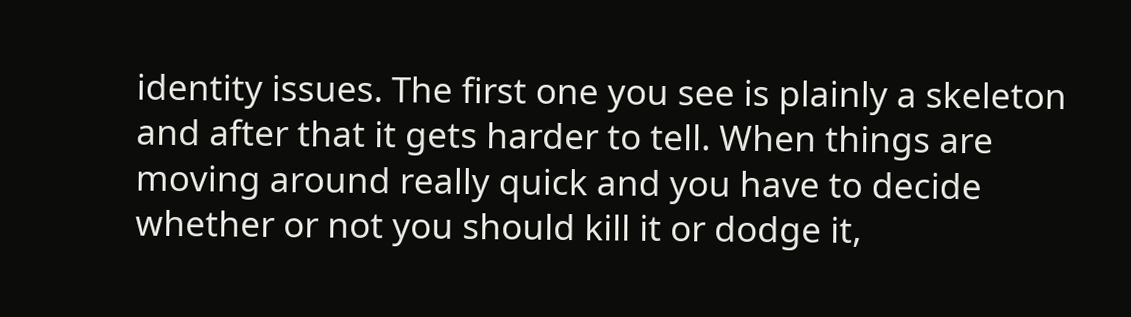identity issues. The first one you see is plainly a skeleton and after that it gets harder to tell. When things are moving around really quick and you have to decide whether or not you should kill it or dodge it,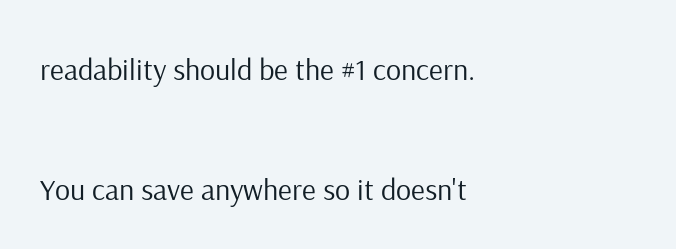readability should be the #1 concern.

You can save anywhere so it doesn't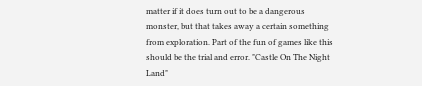matter if it does turn out to be a dangerous monster, but that takes away a certain something from exploration. Part of the fun of games like this should be the trial and error. "Castle On The Night Land"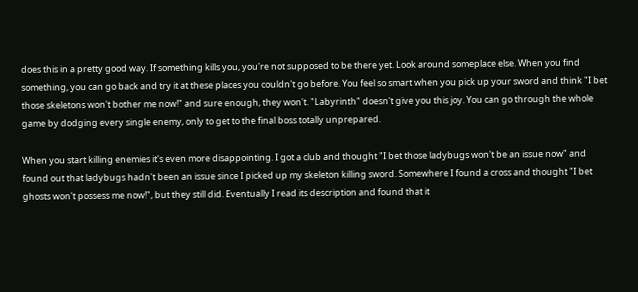does this in a pretty good way. If something kills you, you're not supposed to be there yet. Look around someplace else. When you find something, you can go back and try it at these places you couldn't go before. You feel so smart when you pick up your sword and think "I bet those skeletons won't bother me now!" and sure enough, they won't. "Labyrinth" doesn't give you this joy. You can go through the whole game by dodging every single enemy, only to get to the final boss totally unprepared.

When you start killing enemies it's even more disappointing. I got a club and thought "I bet those ladybugs won't be an issue now" and found out that ladybugs hadn't been an issue since I picked up my skeleton killing sword. Somewhere I found a cross and thought "I bet ghosts won't possess me now!", but they still did. Eventually I read its description and found that it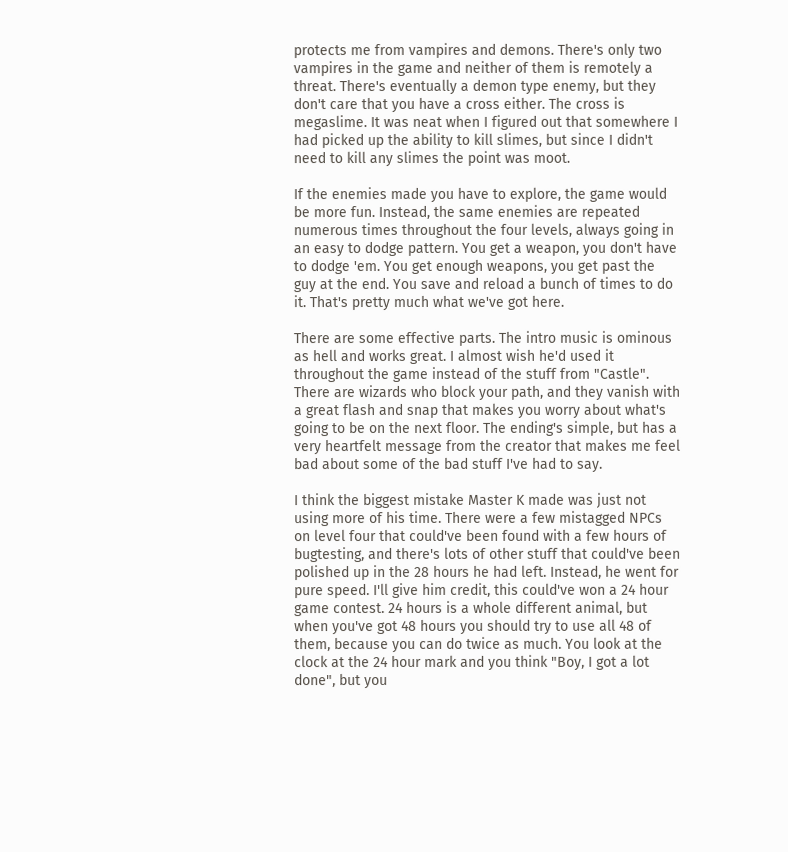protects me from vampires and demons. There's only two vampires in the game and neither of them is remotely a threat. There's eventually a demon type enemy, but they don't care that you have a cross either. The cross is megaslime. It was neat when I figured out that somewhere I had picked up the ability to kill slimes, but since I didn't need to kill any slimes the point was moot.

If the enemies made you have to explore, the game would be more fun. Instead, the same enemies are repeated numerous times throughout the four levels, always going in an easy to dodge pattern. You get a weapon, you don't have to dodge 'em. You get enough weapons, you get past the guy at the end. You save and reload a bunch of times to do it. That's pretty much what we've got here.

There are some effective parts. The intro music is ominous as hell and works great. I almost wish he'd used it throughout the game instead of the stuff from "Castle". There are wizards who block your path, and they vanish with a great flash and snap that makes you worry about what's going to be on the next floor. The ending's simple, but has a very heartfelt message from the creator that makes me feel bad about some of the bad stuff I've had to say.

I think the biggest mistake Master K made was just not using more of his time. There were a few mistagged NPCs on level four that could've been found with a few hours of bugtesting, and there's lots of other stuff that could've been polished up in the 28 hours he had left. Instead, he went for pure speed. I'll give him credit, this could've won a 24 hour game contest. 24 hours is a whole different animal, but when you've got 48 hours you should try to use all 48 of them, because you can do twice as much. You look at the clock at the 24 hour mark and you think "Boy, I got a lot done", but you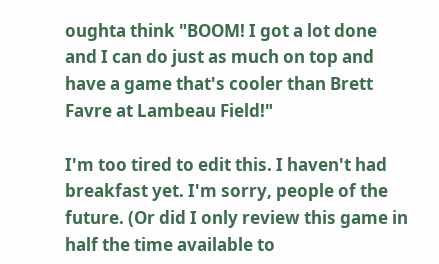oughta think "BOOM! I got a lot done and I can do just as much on top and have a game that's cooler than Brett Favre at Lambeau Field!"

I'm too tired to edit this. I haven't had breakfast yet. I'm sorry, people of the future. (Or did I only review this game in half the time available to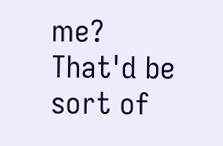me? That'd be sort of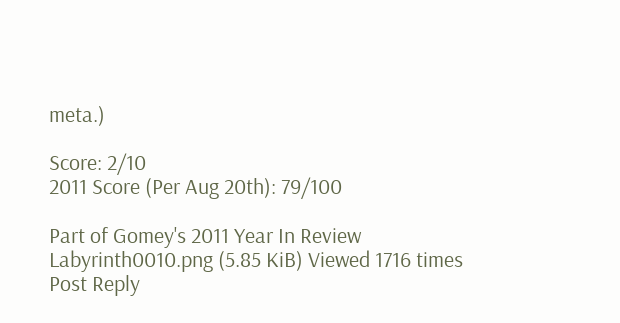meta.)

Score: 2/10
2011 Score (Per Aug 20th): 79/100

Part of Gomey's 2011 Year In Review
Labyrinth0010.png (5.85 KiB) Viewed 1716 times
Post Reply